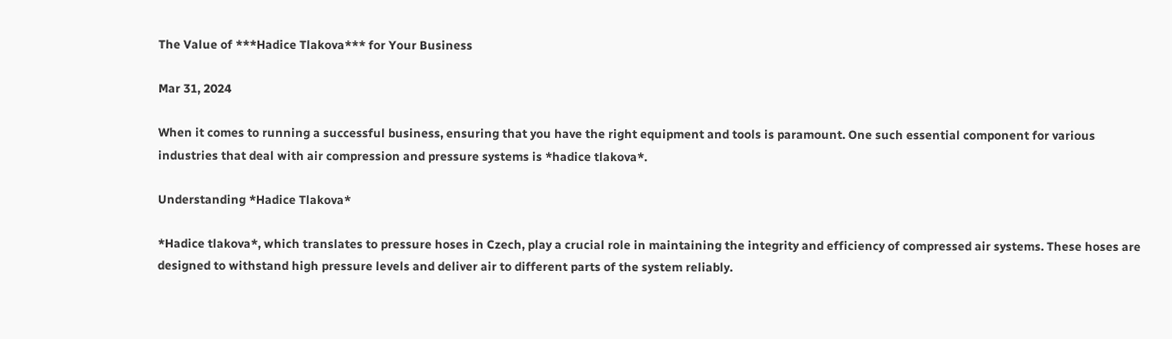The Value of ***Hadice Tlakova*** for Your Business

Mar 31, 2024

When it comes to running a successful business, ensuring that you have the right equipment and tools is paramount. One such essential component for various industries that deal with air compression and pressure systems is *hadice tlakova*.

Understanding *Hadice Tlakova*

*Hadice tlakova*, which translates to pressure hoses in Czech, play a crucial role in maintaining the integrity and efficiency of compressed air systems. These hoses are designed to withstand high pressure levels and deliver air to different parts of the system reliably.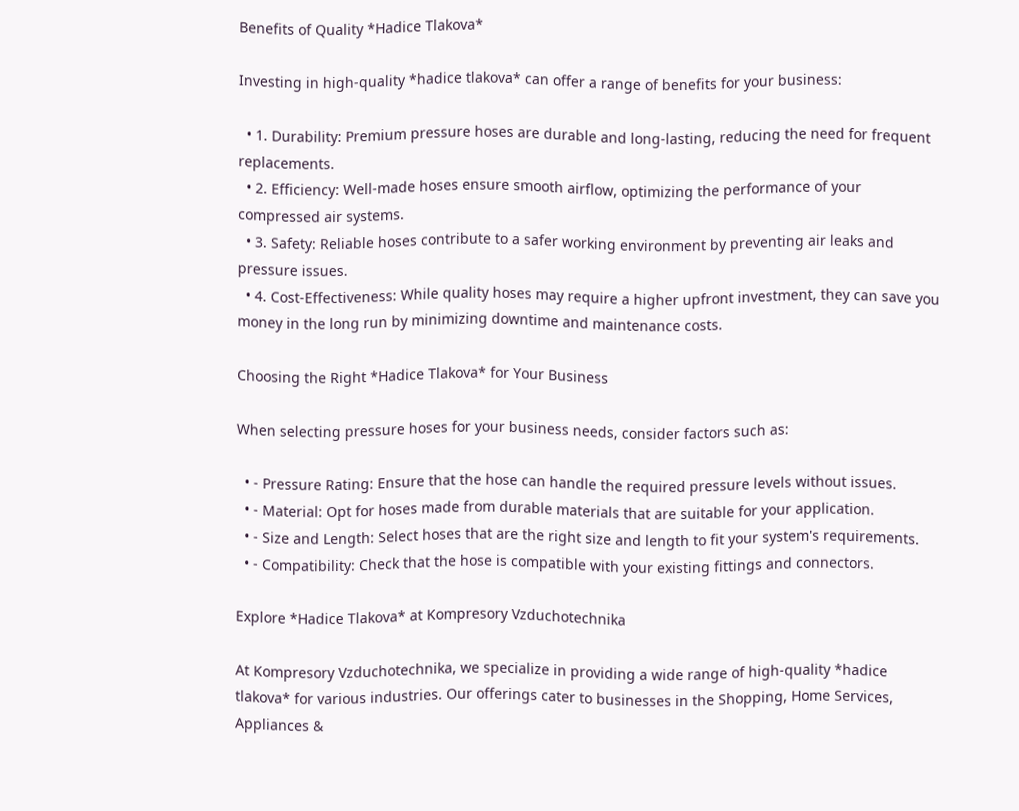Benefits of Quality *Hadice Tlakova*

Investing in high-quality *hadice tlakova* can offer a range of benefits for your business:

  • 1. Durability: Premium pressure hoses are durable and long-lasting, reducing the need for frequent replacements.
  • 2. Efficiency: Well-made hoses ensure smooth airflow, optimizing the performance of your compressed air systems.
  • 3. Safety: Reliable hoses contribute to a safer working environment by preventing air leaks and pressure issues.
  • 4. Cost-Effectiveness: While quality hoses may require a higher upfront investment, they can save you money in the long run by minimizing downtime and maintenance costs.

Choosing the Right *Hadice Tlakova* for Your Business

When selecting pressure hoses for your business needs, consider factors such as:

  • - Pressure Rating: Ensure that the hose can handle the required pressure levels without issues.
  • - Material: Opt for hoses made from durable materials that are suitable for your application.
  • - Size and Length: Select hoses that are the right size and length to fit your system's requirements.
  • - Compatibility: Check that the hose is compatible with your existing fittings and connectors.

Explore *Hadice Tlakova* at Kompresory Vzduchotechnika

At Kompresory Vzduchotechnika, we specialize in providing a wide range of high-quality *hadice tlakova* for various industries. Our offerings cater to businesses in the Shopping, Home Services, Appliances &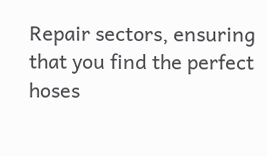Repair sectors, ensuring that you find the perfect hoses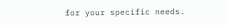for your specific needs.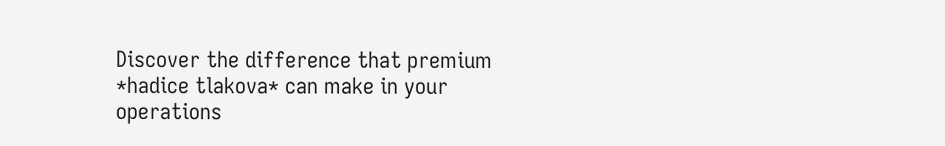Discover the difference that premium *hadice tlakova* can make in your operations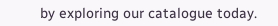by exploring our catalogue today.